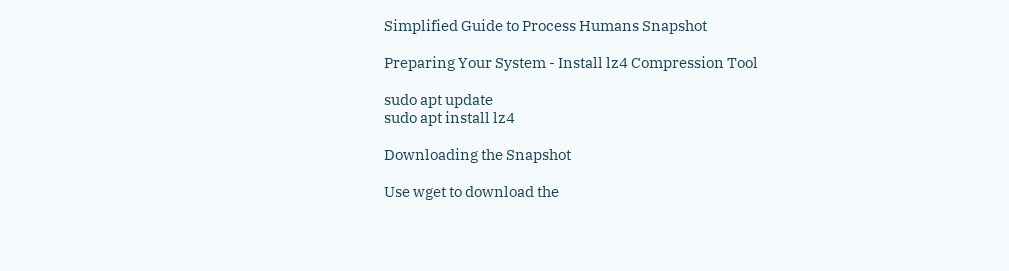Simplified Guide to Process Humans Snapshot

Preparing Your System - Install lz4 Compression Tool

sudo apt update
sudo apt install lz4

Downloading the Snapshot

Use wget to download the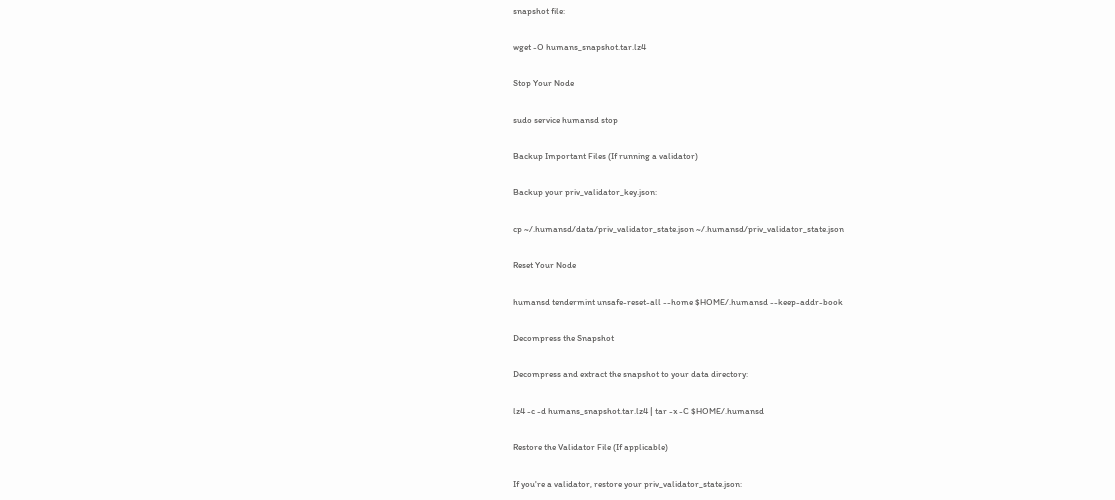snapshot file:

wget -O humans_snapshot.tar.lz4

Stop Your Node

sudo service humansd stop

Backup Important Files (If running a validator)

Backup your priv_validator_key.json:

cp ~/.humansd/data/priv_validator_state.json ~/.humansd/priv_validator_state.json

Reset Your Node

humansd tendermint unsafe-reset-all --home $HOME/.humansd --keep-addr-book

Decompress the Snapshot

Decompress and extract the snapshot to your data directory:

lz4 -c -d humans_snapshot.tar.lz4 | tar -x -C $HOME/.humansd

Restore the Validator File (If applicable)

If you're a validator, restore your priv_validator_state.json: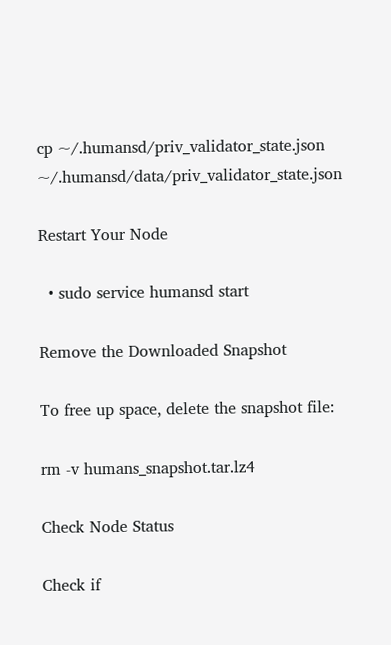cp ~/.humansd/priv_validator_state.json ~/.humansd/data/priv_validator_state.json

Restart Your Node

  • sudo service humansd start

Remove the Downloaded Snapshot

To free up space, delete the snapshot file:

rm -v humans_snapshot.tar.lz4

Check Node Status

Check if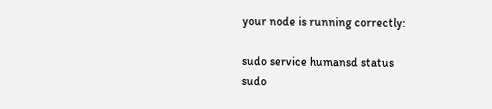your node is running correctly:

sudo service humansd status
sudo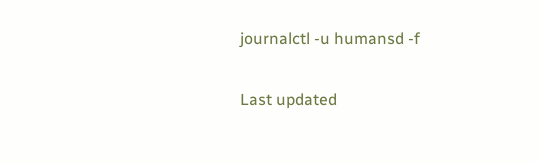journalctl -u humansd -f

Last updated